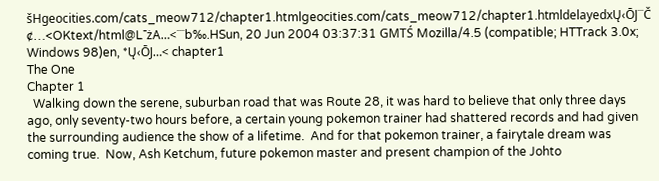šHgeocities.com/cats_meow712/chapter1.htmlgeocities.com/cats_meow712/chapter1.htmldelayedxŲ‹ŌJ˙˙˙Č ¢…<OKtext/html@L¯żA…<˙˙˙˙b‰.HSun, 20 Jun 2004 03:37:31 GMTŚ Mozilla/4.5 (compatible; HTTrack 3.0x; Windows 98)en, *Ų‹ŌJ…< chapter1
The One
Chapter 1
  Walking down the serene, suburban road that was Route 28, it was hard to believe that only three days ago, only seventy-two hours before, a certain young pokemon trainer had shattered records and had given the surrounding audience the show of a lifetime.  And for that pokemon trainer, a fairytale dream was coming true.  Now, Ash Ketchum, future pokemon master and present champion of the Johto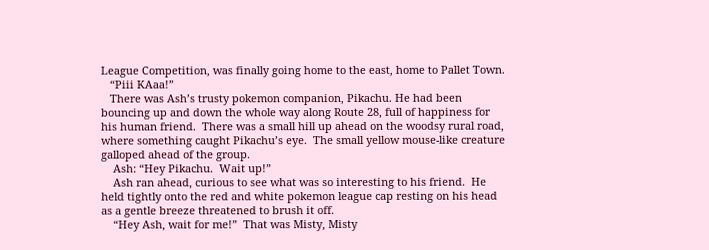League Competition, was finally going home to the east, home to Pallet Town.
   “Piii KAaa!”
   There was Ash’s trusty pokemon companion, Pikachu. He had been bouncing up and down the whole way along Route 28, full of happiness for his human friend.  There was a small hill up ahead on the woodsy rural road, where something caught Pikachu’s eye.  The small yellow mouse-like creature galloped ahead of the group.
    Ash: “Hey Pikachu.  Wait up!”
    Ash ran ahead, curious to see what was so interesting to his friend.  He held tightly onto the red and white pokemon league cap resting on his head as a gentle breeze threatened to brush it off.
    “Hey Ash, wait for me!”  That was Misty, Misty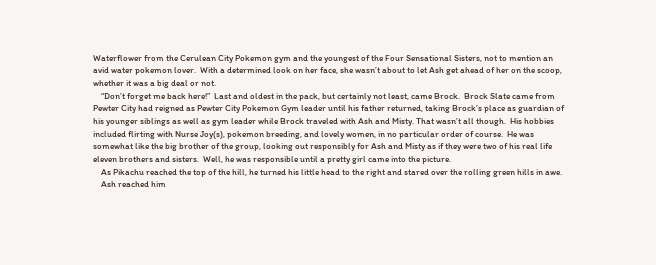Waterflower from the Cerulean City Pokemon gym and the youngest of the Four Sensational Sisters, not to mention an avid water pokemon lover.  With a determined look on her face, she wasn’t about to let Ash get ahead of her on the scoop, whether it was a big deal or not.
    “Don’t forget me back here!”  Last and oldest in the pack, but certainly not least, came Brock.  Brock Slate came from Pewter City had reigned as Pewter City Pokemon Gym leader until his father returned, taking Brock’s place as guardian of his younger siblings as well as gym leader while Brock traveled with Ash and Misty. That wasn’t all though.  His hobbies included flirting with Nurse Joy(s), pokemon breeding, and lovely women, in no particular order of course.  He was somewhat like the big brother of the group, looking out responsibly for Ash and Misty as if they were two of his real life eleven brothers and sisters.  Well, he was responsible until a pretty girl came into the picture.
    As Pikachu reached the top of the hill, he turned his little head to the right and stared over the rolling green hills in awe.
    Ash reached him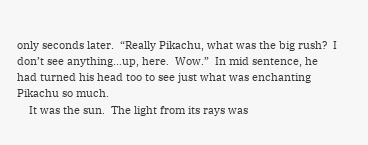only seconds later.  “Really Pikachu, what was the big rush?  I don’t see anything…up, here.  Wow.”  In mid sentence, he had turned his head too to see just what was enchanting Pikachu so much.
    It was the sun.  The light from its rays was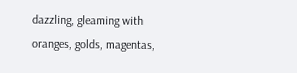dazzling, gleaming with oranges, golds, magentas,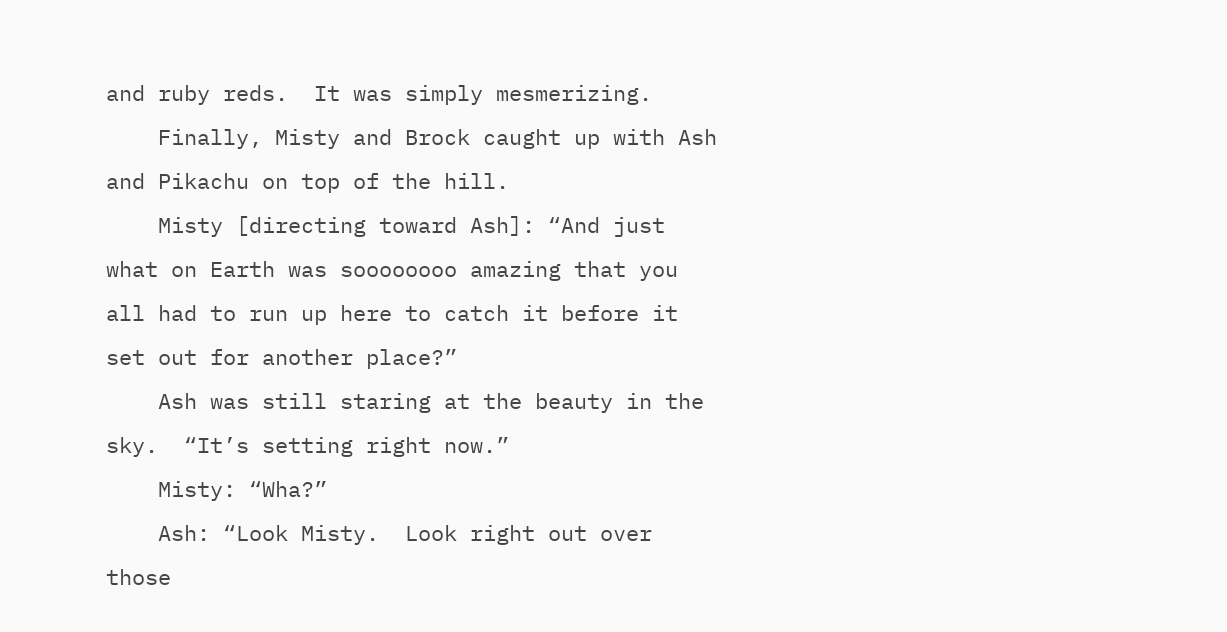and ruby reds.  It was simply mesmerizing.
    Finally, Misty and Brock caught up with Ash and Pikachu on top of the hill.
    Misty [directing toward Ash]: “And just what on Earth was soooooooo amazing that you all had to run up here to catch it before it set out for another place?”
    Ash was still staring at the beauty in the sky.  “It’s setting right now.”
    Misty: “Wha?”
    Ash: “Look Misty.  Look right out over those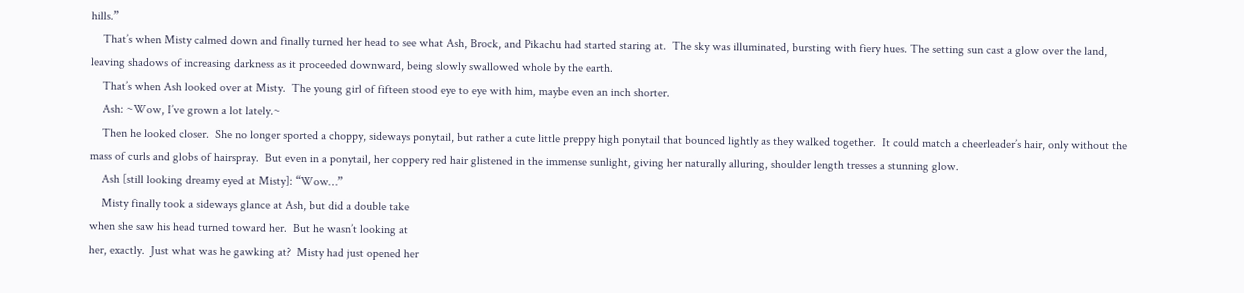hills.”
    That’s when Misty calmed down and finally turned her head to see what Ash, Brock, and Pikachu had started staring at.  The sky was illuminated, bursting with fiery hues. The setting sun cast a glow over the land, leaving shadows of increasing darkness as it proceeded downward, being slowly swallowed whole by the earth.
    That’s when Ash looked over at Misty.  The young girl of fifteen stood eye to eye with him, maybe even an inch shorter.
    Ash: ~Wow, I’ve grown a lot lately.~
    Then he looked closer.  She no longer sported a choppy, sideways ponytail, but rather a cute little preppy high ponytail that bounced lightly as they walked together.  It could match a cheerleader’s hair, only without the mass of curls and globs of hairspray.  But even in a ponytail, her coppery red hair glistened in the immense sunlight, giving her naturally alluring, shoulder length tresses a stunning glow.
    Ash [still looking dreamy eyed at Misty]: “Wow…”
    Misty finally took a sideways glance at Ash, but did a double take
when she saw his head turned toward her.  But he wasn’t looking at
her, exactly.  Just what was he gawking at?  Misty had just opened her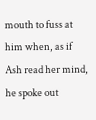mouth to fuss at him when, as if Ash read her mind, he spoke out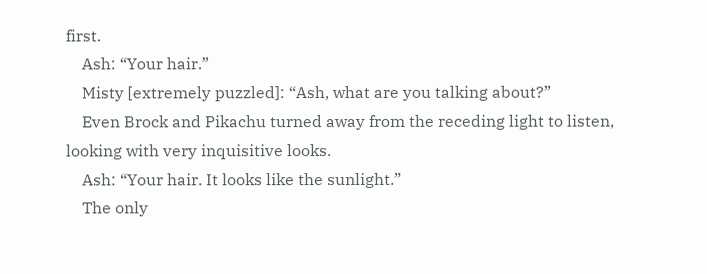first.
    Ash: “Your hair.”
    Misty [extremely puzzled]: “Ash, what are you talking about?”
    Even Brock and Pikachu turned away from the receding light to listen, looking with very inquisitive looks.
    Ash: “Your hair. It looks like the sunlight.”
    The only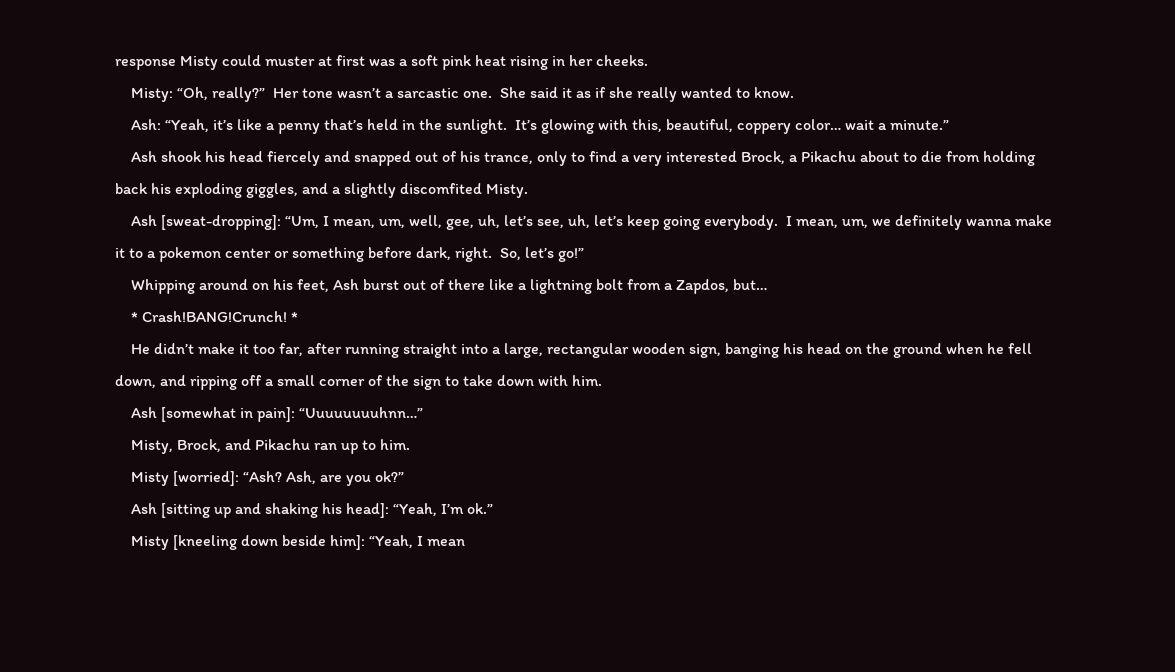response Misty could muster at first was a soft pink heat rising in her cheeks.
    Misty: “Oh, really?”  Her tone wasn’t a sarcastic one.  She said it as if she really wanted to know.
    Ash: “Yeah, it’s like a penny that’s held in the sunlight.  It’s glowing with this, beautiful, coppery color… wait a minute.”
    Ash shook his head fiercely and snapped out of his trance, only to find a very interested Brock, a Pikachu about to die from holding back his exploding giggles, and a slightly discomfited Misty.
    Ash [sweat-dropping]: “Um, I mean, um, well, gee, uh, let’s see, uh, let’s keep going everybody.  I mean, um, we definitely wanna make it to a pokemon center or something before dark, right.  So, let’s go!”
    Whipping around on his feet, Ash burst out of there like a lightning bolt from a Zapdos, but…
    * Crash!BANG!Crunch! *
    He didn’t make it too far, after running straight into a large, rectangular wooden sign, banging his head on the ground when he fell down, and ripping off a small corner of the sign to take down with him.
    Ash [somewhat in pain]: “Uuuuuuuuhnn…”
    Misty, Brock, and Pikachu ran up to him.
    Misty [worried]: “Ash? Ash, are you ok?”
    Ash [sitting up and shaking his head]: “Yeah, I’m ok.”
    Misty [kneeling down beside him]: “Yeah, I mean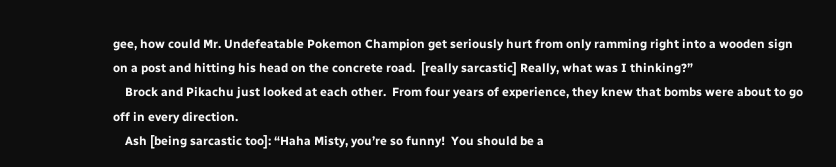gee, how could Mr. Undefeatable Pokemon Champion get seriously hurt from only ramming right into a wooden sign on a post and hitting his head on the concrete road.  [really sarcastic] Really, what was I thinking?”
    Brock and Pikachu just looked at each other.  From four years of experience, they knew that bombs were about to go off in every direction.
    Ash [being sarcastic too]: “Haha Misty, you’re so funny!  You should be a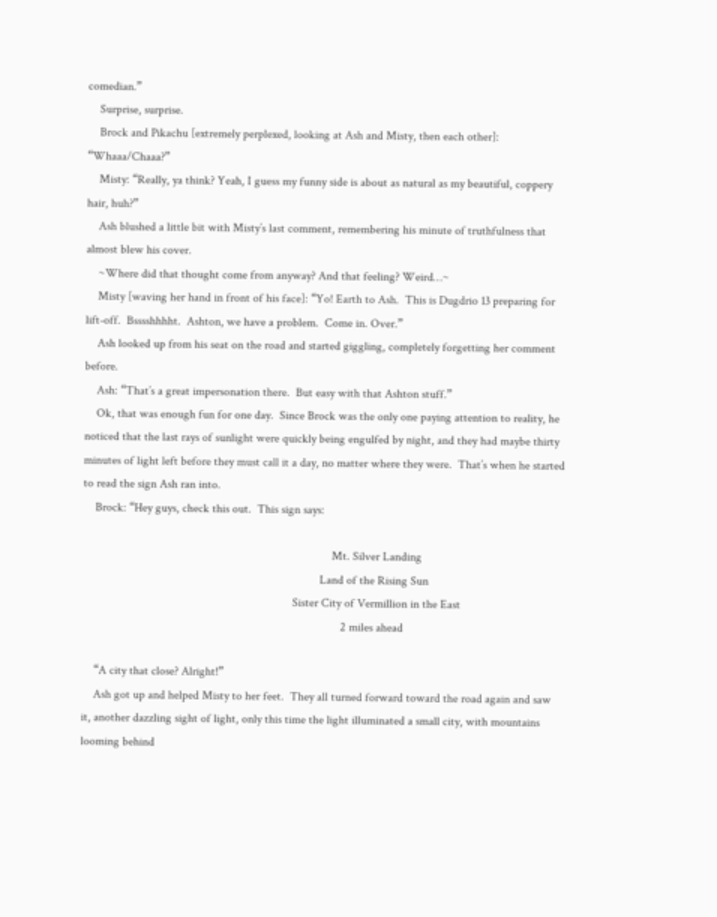comedian.”
    Surprise, surprise.
    Brock and Pikachu [extremely perplexed, looking at Ash and Misty, then each other]: “Whaaa/Chaaa?”
    Misty: “Really, ya think? Yeah, I guess my funny side is about as natural as my beautiful, coppery hair, huh?”
    Ash blushed a little bit with Misty’s last comment, remembering his minute of truthfulness that almost blew his cover.
    ~Where did that thought come from anyway? And that feeling? Weird…~
    Misty [waving her hand in front of his face]: “Yo! Earth to Ash.  This is Dugdrio 13 preparing for lift-off.  Bsssshhhht.  Ashton, we have a problem.  Come in. Over.”
    Ash looked up from his seat on the road and started giggling, completely forgetting her comment before.
    Ash: “That’s a great impersonation there.  But easy with that Ashton stuff.”
    Ok, that was enough fun for one day.  Since Brock was the only one paying attention to reality, he noticed that the last rays of sunlight were quickly being engulfed by night, and they had maybe thirty minutes of light left before they must call it a day, no matter where they were.  That’s when he started to read the sign Ash ran into.
    Brock: “Hey guys, check this out.  This sign says:

                                                                                   Mt. Silver Landing
                                                                               Land of the Rising Sun
                                                                      Sister City of Vermillion in the East
                                                                                      2 miles ahead

    “A city that close? Alright!”
    Ash got up and helped Misty to her feet.  They all turned forward toward the road again and saw it, another dazzling sight of light, only this time the light illuminated a small city, with mountains looming behind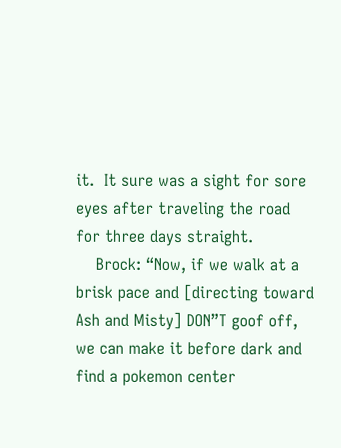it.  It sure was a sight for sore eyes after traveling the road for three days straight.
    Brock: “Now, if we walk at a brisk pace and [directing toward Ash and Misty] DON”T goof off, we can make it before dark and find a pokemon center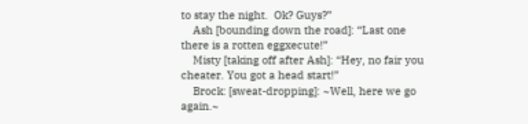to stay the night.  Ok? Guys?”
    Ash [bounding down the road]: “Last one there is a rotten eggxecute!”
    Misty [taking off after Ash]: “Hey, no fair you cheater. You got a head start!”
    Brock: [sweat-dropping]: ~Well, here we go again.~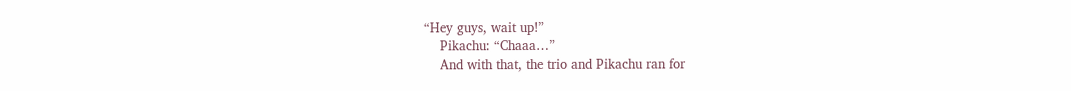“Hey guys, wait up!”
    Pikachu: “Chaaa…”
    And with that, the trio and Pikachu ran for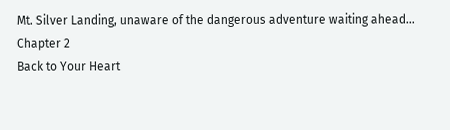Mt. Silver Landing, unaware of the dangerous adventure waiting ahead...
Chapter 2
Back to Your Heart